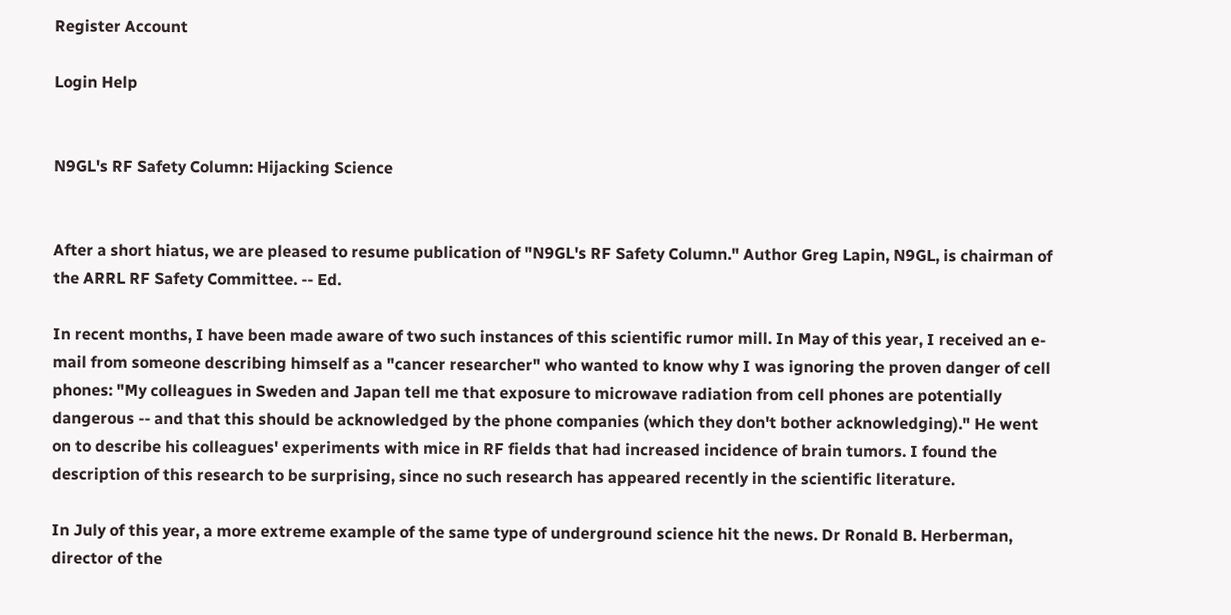Register Account

Login Help


N9GL's RF Safety Column: Hijacking Science


After a short hiatus, we are pleased to resume publication of "N9GL's RF Safety Column." Author Greg Lapin, N9GL, is chairman of the ARRL RF Safety Committee. -- Ed.

In recent months, I have been made aware of two such instances of this scientific rumor mill. In May of this year, I received an e-mail from someone describing himself as a "cancer researcher" who wanted to know why I was ignoring the proven danger of cell phones: "My colleagues in Sweden and Japan tell me that exposure to microwave radiation from cell phones are potentially dangerous -- and that this should be acknowledged by the phone companies (which they don't bother acknowledging)." He went on to describe his colleagues' experiments with mice in RF fields that had increased incidence of brain tumors. I found the description of this research to be surprising, since no such research has appeared recently in the scientific literature.

In July of this year, a more extreme example of the same type of underground science hit the news. Dr Ronald B. Herberman, director of the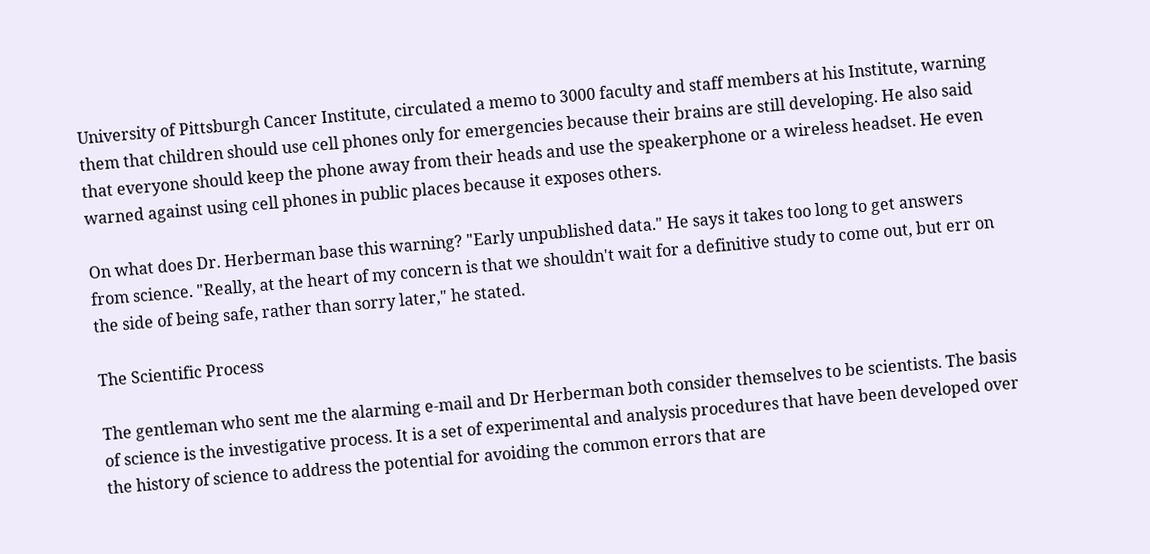University of Pittsburgh Cancer Institute, circulated a memo to 3000 faculty and staff members at his Institute, warning them that children should use cell phones only for emergencies because their brains are still developing. He also said that everyone should keep the phone away from their heads and use the speakerphone or a wireless headset. He even warned against using cell phones in public places because it exposes others.

On what does Dr. Herberman base this warning? "Early unpublished data." He says it takes too long to get answers from science. "Really, at the heart of my concern is that we shouldn't wait for a definitive study to come out, but err on the side of being safe, rather than sorry later," he stated.

The Scientific Process

The gentleman who sent me the alarming e-mail and Dr Herberman both consider themselves to be scientists. The basis of science is the investigative process. It is a set of experimental and analysis procedures that have been developed over the history of science to address the potential for avoiding the common errors that are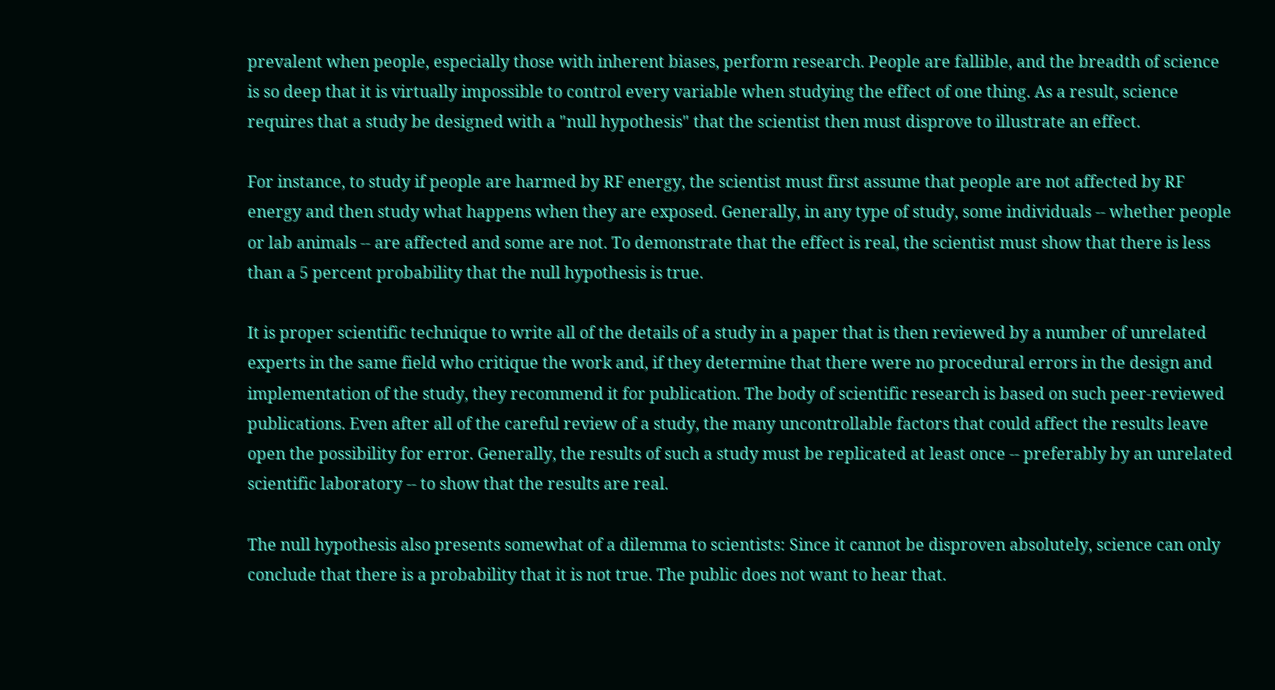prevalent when people, especially those with inherent biases, perform research. People are fallible, and the breadth of science is so deep that it is virtually impossible to control every variable when studying the effect of one thing. As a result, science requires that a study be designed with a "null hypothesis" that the scientist then must disprove to illustrate an effect.

For instance, to study if people are harmed by RF energy, the scientist must first assume that people are not affected by RF energy and then study what happens when they are exposed. Generally, in any type of study, some individuals -- whether people or lab animals -- are affected and some are not. To demonstrate that the effect is real, the scientist must show that there is less than a 5 percent probability that the null hypothesis is true.

It is proper scientific technique to write all of the details of a study in a paper that is then reviewed by a number of unrelated experts in the same field who critique the work and, if they determine that there were no procedural errors in the design and implementation of the study, they recommend it for publication. The body of scientific research is based on such peer-reviewed publications. Even after all of the careful review of a study, the many uncontrollable factors that could affect the results leave open the possibility for error. Generally, the results of such a study must be replicated at least once -- preferably by an unrelated scientific laboratory -- to show that the results are real.

The null hypothesis also presents somewhat of a dilemma to scientists: Since it cannot be disproven absolutely, science can only conclude that there is a probability that it is not true. The public does not want to hear that.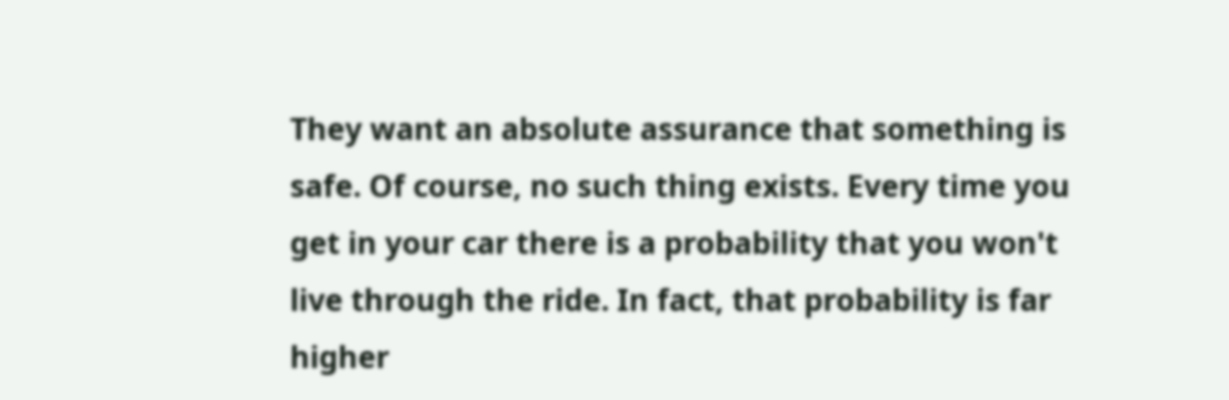They want an absolute assurance that something is safe. Of course, no such thing exists. Every time you get in your car there is a probability that you won't live through the ride. In fact, that probability is far higher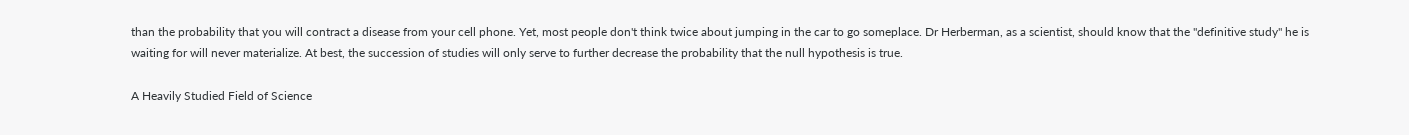than the probability that you will contract a disease from your cell phone. Yet, most people don't think twice about jumping in the car to go someplace. Dr Herberman, as a scientist, should know that the "definitive study" he is waiting for will never materialize. At best, the succession of studies will only serve to further decrease the probability that the null hypothesis is true.

A Heavily Studied Field of Science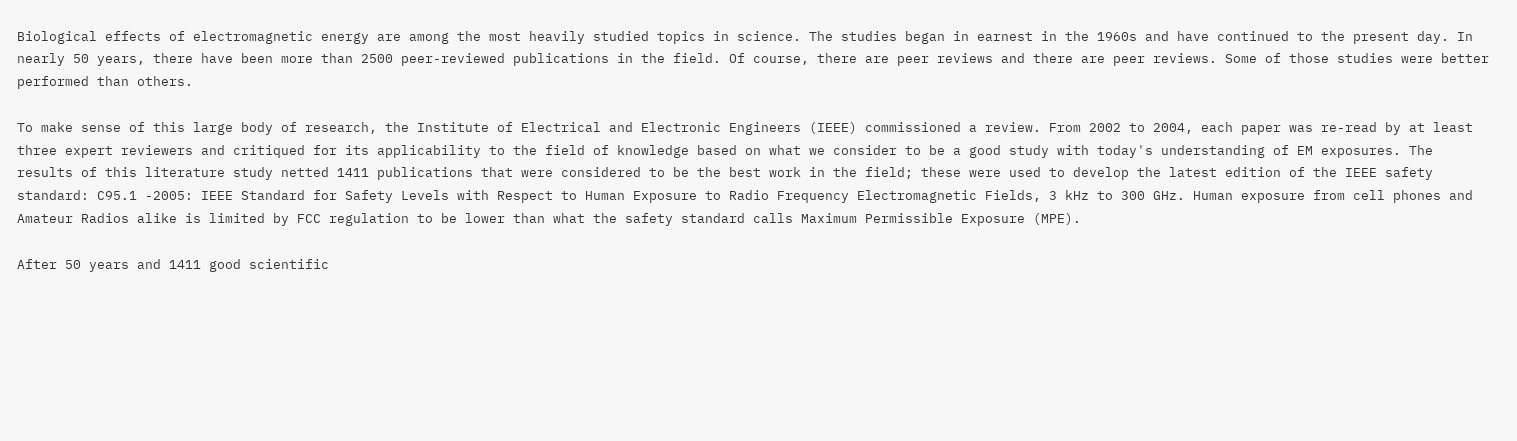Biological effects of electromagnetic energy are among the most heavily studied topics in science. The studies began in earnest in the 1960s and have continued to the present day. In nearly 50 years, there have been more than 2500 peer-reviewed publications in the field. Of course, there are peer reviews and there are peer reviews. Some of those studies were better performed than others.

To make sense of this large body of research, the Institute of Electrical and Electronic Engineers (IEEE) commissioned a review. From 2002 to 2004, each paper was re-read by at least three expert reviewers and critiqued for its applicability to the field of knowledge based on what we consider to be a good study with today's understanding of EM exposures. The results of this literature study netted 1411 publications that were considered to be the best work in the field; these were used to develop the latest edition of the IEEE safety standard: C95.1 -2005: IEEE Standard for Safety Levels with Respect to Human Exposure to Radio Frequency Electromagnetic Fields, 3 kHz to 300 GHz. Human exposure from cell phones and Amateur Radios alike is limited by FCC regulation to be lower than what the safety standard calls Maximum Permissible Exposure (MPE).

After 50 years and 1411 good scientific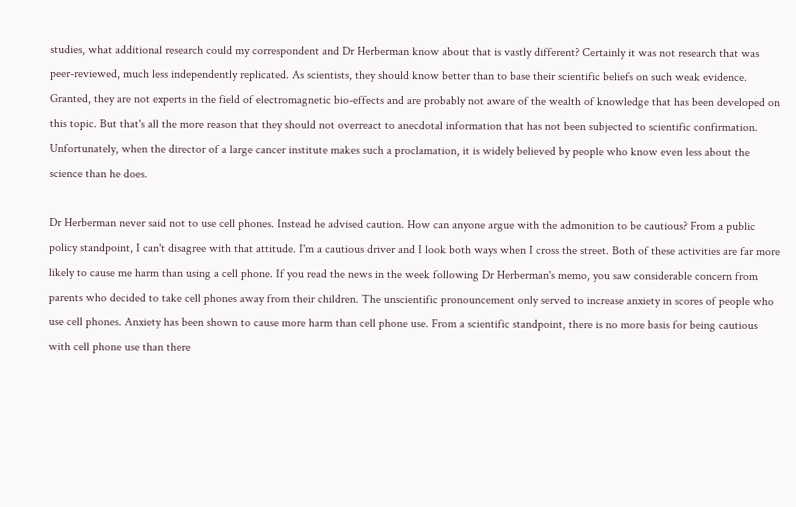studies, what additional research could my correspondent and Dr Herberman know about that is vastly different? Certainly it was not research that was peer-reviewed, much less independently replicated. As scientists, they should know better than to base their scientific beliefs on such weak evidence. Granted, they are not experts in the field of electromagnetic bio-effects and are probably not aware of the wealth of knowledge that has been developed on this topic. But that's all the more reason that they should not overreact to anecdotal information that has not been subjected to scientific confirmation. Unfortunately, when the director of a large cancer institute makes such a proclamation, it is widely believed by people who know even less about the science than he does.

Dr Herberman never said not to use cell phones. Instead he advised caution. How can anyone argue with the admonition to be cautious? From a public policy standpoint, I can't disagree with that attitude. I'm a cautious driver and I look both ways when I cross the street. Both of these activities are far more likely to cause me harm than using a cell phone. If you read the news in the week following Dr Herberman's memo, you saw considerable concern from parents who decided to take cell phones away from their children. The unscientific pronouncement only served to increase anxiety in scores of people who use cell phones. Anxiety has been shown to cause more harm than cell phone use. From a scientific standpoint, there is no more basis for being cautious with cell phone use than there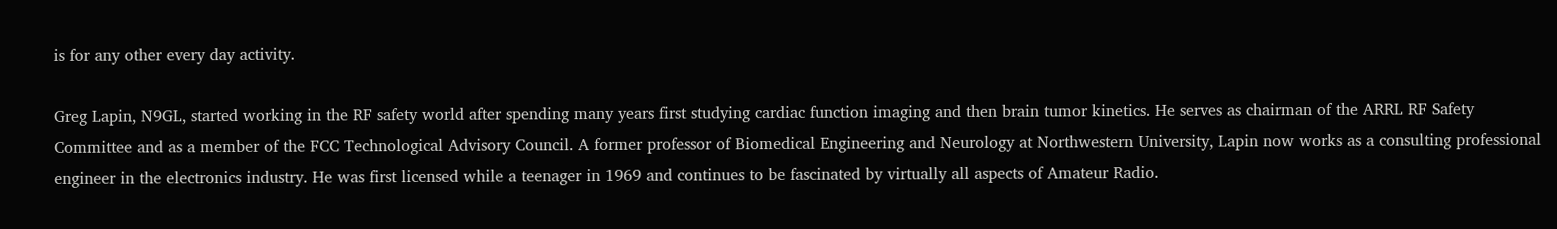is for any other every day activity.

Greg Lapin, N9GL, started working in the RF safety world after spending many years first studying cardiac function imaging and then brain tumor kinetics. He serves as chairman of the ARRL RF Safety Committee and as a member of the FCC Technological Advisory Council. A former professor of Biomedical Engineering and Neurology at Northwestern University, Lapin now works as a consulting professional engineer in the electronics industry. He was first licensed while a teenager in 1969 and continues to be fascinated by virtually all aspects of Amateur Radio.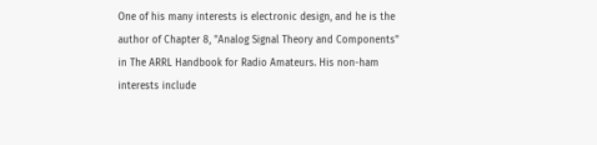One of his many interests is electronic design, and he is the author of Chapter 8, "Analog Signal Theory and Components" in The ARRL Handbook for Radio Amateurs. His non-ham interests include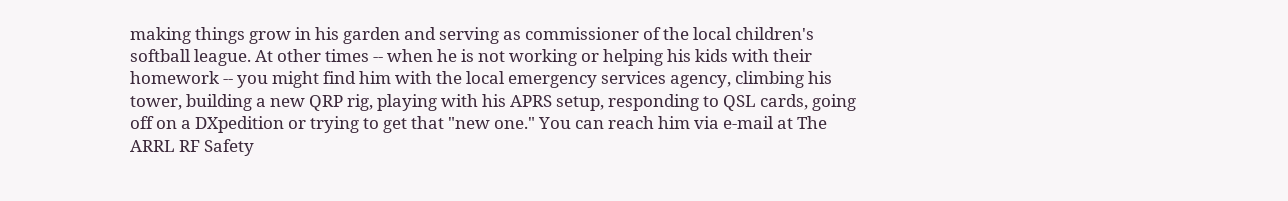making things grow in his garden and serving as commissioner of the local children's softball league. At other times -- when he is not working or helping his kids with their homework -- you might find him with the local emergency services agency, climbing his tower, building a new QRP rig, playing with his APRS setup, responding to QSL cards, going off on a DXpedition or trying to get that "new one." You can reach him via e-mail at The ARRL RF Safety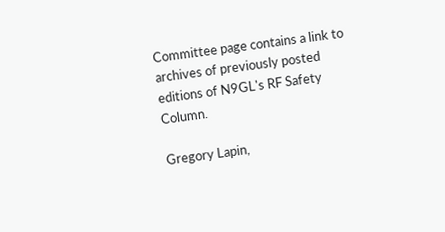Committee page contains a link to archives of previously posted editions of N9GL's RF Safety Column.

Gregory Lapin,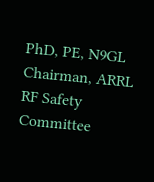PhD, PE, N9GL
Chairman, ARRL RF Safety Committee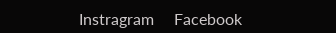Instragram     Facebook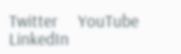Twitter     YouTube     LinkedIn